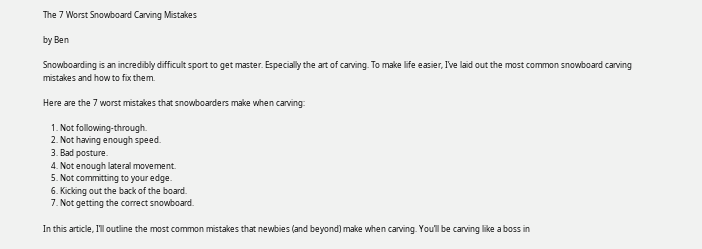The 7 Worst Snowboard Carving Mistakes

by Ben

Snowboarding is an incredibly difficult sport to get master. Especially the art of carving. To make life easier, I’ve laid out the most common snowboard carving mistakes and how to fix them.

Here are the 7 worst mistakes that snowboarders make when carving:

    1. Not following-through.
    2. Not having enough speed.
    3. Bad posture.
    4. Not enough lateral movement.
    5. Not committing to your edge.
    6. Kicking out the back of the board.
    7. Not getting the correct snowboard.

In this article, I’ll outline the most common mistakes that newbies (and beyond) make when carving. You’ll be carving like a boss in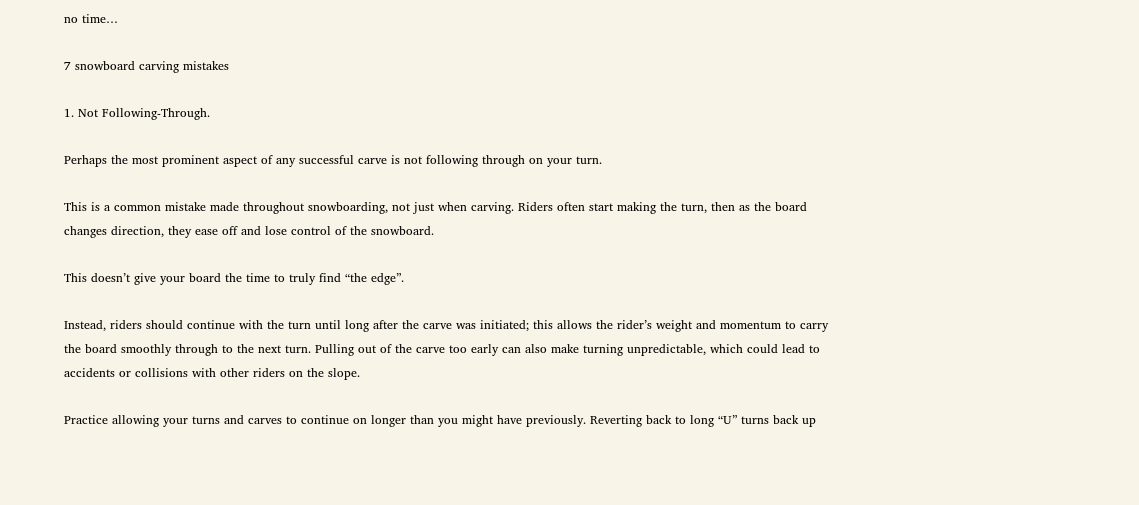no time…

7 snowboard carving mistakes

1. Not Following-Through.

Perhaps the most prominent aspect of any successful carve is not following through on your turn.

This is a common mistake made throughout snowboarding, not just when carving. Riders often start making the turn, then as the board changes direction, they ease off and lose control of the snowboard.

This doesn’t give your board the time to truly find “the edge”.

Instead, riders should continue with the turn until long after the carve was initiated; this allows the rider’s weight and momentum to carry the board smoothly through to the next turn. Pulling out of the carve too early can also make turning unpredictable, which could lead to accidents or collisions with other riders on the slope.

Practice allowing your turns and carves to continue on longer than you might have previously. Reverting back to long “U” turns back up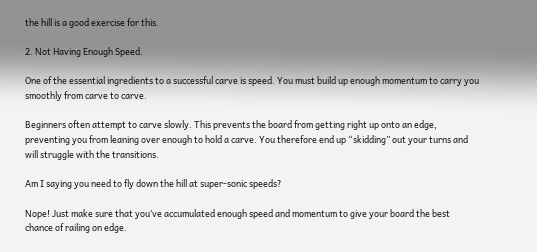the hill is a good exercise for this.

2. Not Having Enough Speed.

One of the essential ingredients to a successful carve is speed. You must build up enough momentum to carry you smoothly from carve to carve.

Beginners often attempt to carve slowly. This prevents the board from getting right up onto an edge, preventing you from leaning over enough to hold a carve. You therefore end up “skidding” out your turns and will struggle with the transitions.

Am I saying you need to fly down the hill at super-sonic speeds?

Nope! Just make sure that you’ve accumulated enough speed and momentum to give your board the best chance of railing on edge.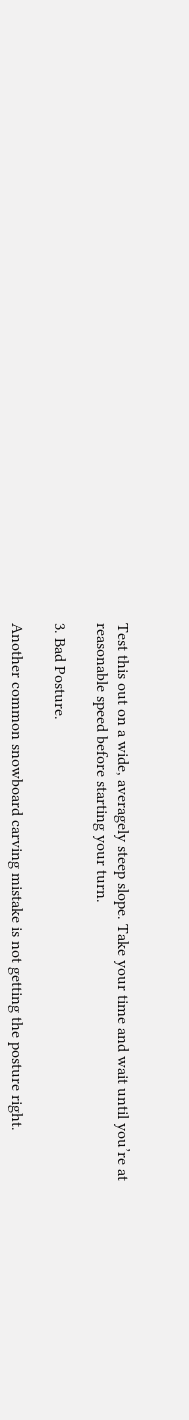Test this out on a wide, averagely steep slope. Take your time and wait until you’re at reasonable speed before starting your turn.

3. Bad Posture.

Another common snowboard carving mistake is not getting the posture right.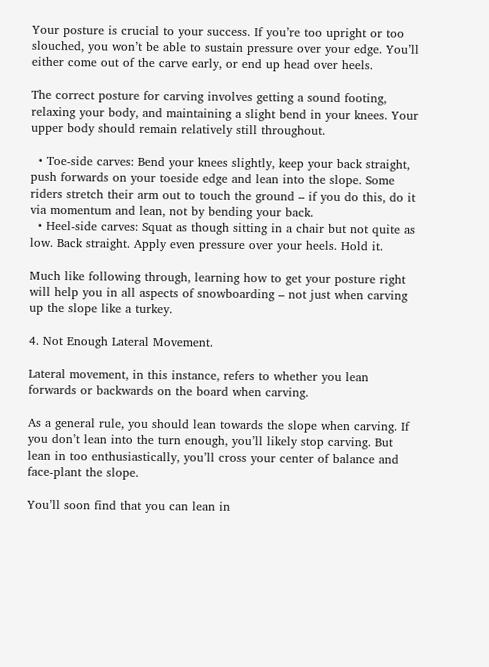Your posture is crucial to your success. If you’re too upright or too slouched, you won’t be able to sustain pressure over your edge. You’ll either come out of the carve early, or end up head over heels.

The correct posture for carving involves getting a sound footing, relaxing your body, and maintaining a slight bend in your knees. Your upper body should remain relatively still throughout.

  • Toe-side carves: Bend your knees slightly, keep your back straight, push forwards on your toeside edge and lean into the slope. Some riders stretch their arm out to touch the ground – if you do this, do it via momentum and lean, not by bending your back.
  • Heel-side carves: Squat as though sitting in a chair but not quite as low. Back straight. Apply even pressure over your heels. Hold it.

Much like following through, learning how to get your posture right will help you in all aspects of snowboarding – not just when carving up the slope like a turkey.

4. Not Enough Lateral Movement.

Lateral movement, in this instance, refers to whether you lean forwards or backwards on the board when carving.

As a general rule, you should lean towards the slope when carving. If you don’t lean into the turn enough, you’ll likely stop carving. But lean in too enthusiastically, you’ll cross your center of balance and face-plant the slope.

You’ll soon find that you can lean in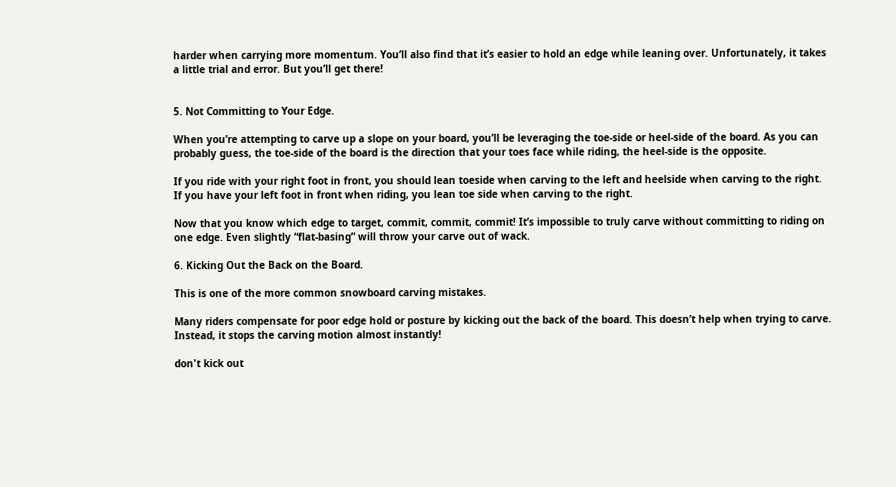harder when carrying more momentum. You’ll also find that it’s easier to hold an edge while leaning over. Unfortunately, it takes a little trial and error. But you’ll get there!


5. Not Committing to Your Edge.

When you’re attempting to carve up a slope on your board, you’ll be leveraging the toe-side or heel-side of the board. As you can probably guess, the toe-side of the board is the direction that your toes face while riding, the heel-side is the opposite.

If you ride with your right foot in front, you should lean toeside when carving to the left and heelside when carving to the right. If you have your left foot in front when riding, you lean toe side when carving to the right.

Now that you know which edge to target, commit, commit, commit! It’s impossible to truly carve without committing to riding on one edge. Even slightly “flat-basing” will throw your carve out of wack.

6. Kicking Out the Back on the Board.

This is one of the more common snowboard carving mistakes.

Many riders compensate for poor edge hold or posture by kicking out the back of the board. This doesn’t help when trying to carve. Instead, it stops the carving motion almost instantly!

don't kick out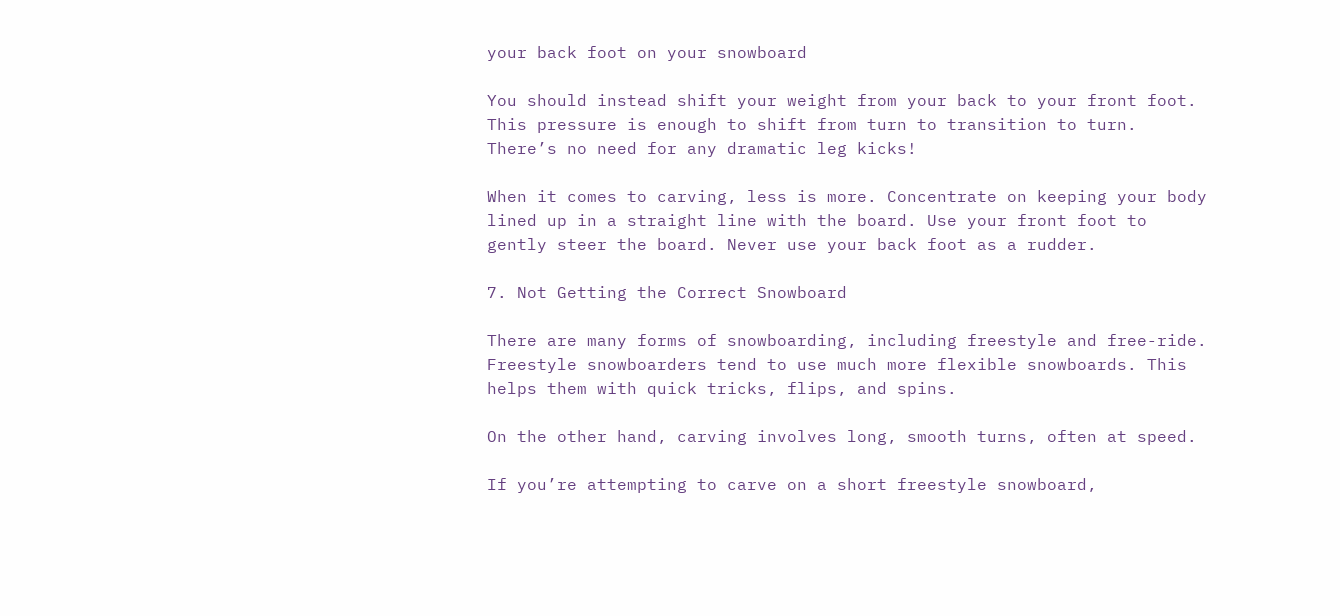your back foot on your snowboard

You should instead shift your weight from your back to your front foot. This pressure is enough to shift from turn to transition to turn. There’s no need for any dramatic leg kicks!

When it comes to carving, less is more. Concentrate on keeping your body lined up in a straight line with the board. Use your front foot to gently steer the board. Never use your back foot as a rudder.

7. Not Getting the Correct Snowboard

There are many forms of snowboarding, including freestyle and free-ride. Freestyle snowboarders tend to use much more flexible snowboards. This helps them with quick tricks, flips, and spins.

On the other hand, carving involves long, smooth turns, often at speed.

If you’re attempting to carve on a short freestyle snowboard,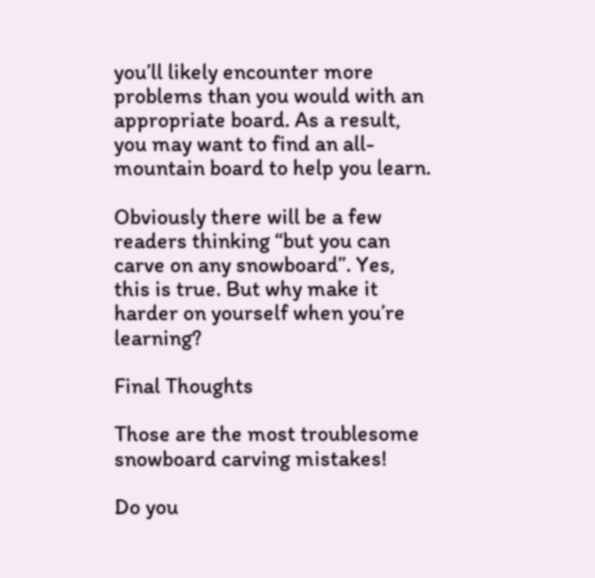you’ll likely encounter more problems than you would with an appropriate board. As a result, you may want to find an all-mountain board to help you learn.

Obviously there will be a few readers thinking “but you can carve on any snowboard”. Yes, this is true. But why make it harder on yourself when you’re learning?

Final Thoughts

Those are the most troublesome snowboard carving mistakes!

Do you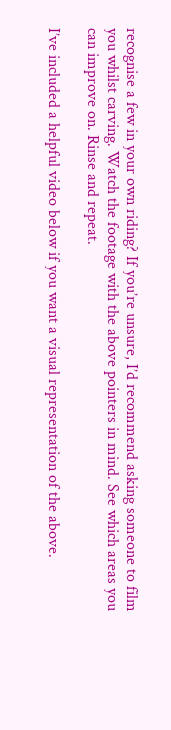recognise a few in your own riding? If you’re unsure, I’d recommend asking someone to film you whilst carving. Watch the footage with the above pointers in mind. See which areas you can improve on. Rinse and repeat.

I’ve included a helpful video below if you want a visual representation of the above.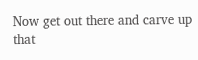Now get out there and carve up that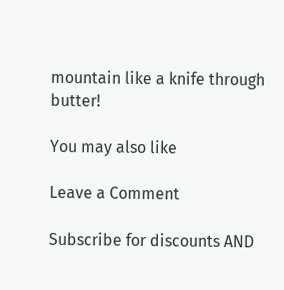mountain like a knife through butter!

You may also like

Leave a Comment

Subscribe for discounts AND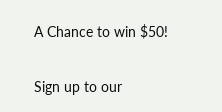A Chance to win $50!

Sign up to our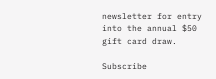newsletter for entry into the annual $50 gift card draw.

Subscribe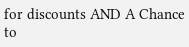for discounts AND A Chance to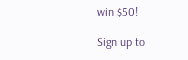win $50!

Sign up to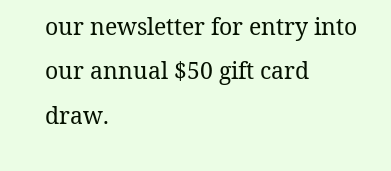our newsletter for entry into our annual $50 gift card draw.